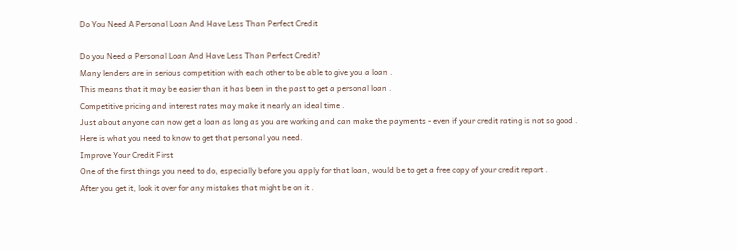Do You Need A Personal Loan And Have Less Than Perfect Credit

Do you Need a Personal Loan And Have Less Than Perfect Credit?
Many lenders are in serious competition with each other to be able to give you a loan .
This means that it may be easier than it has been in the past to get a personal loan .
Competitive pricing and interest rates may make it nearly an ideal time .
Just about anyone can now get a loan as long as you are working and can make the payments - even if your credit rating is not so good .
Here is what you need to know to get that personal you need.
Improve Your Credit First
One of the first things you need to do, especially before you apply for that loan, would be to get a free copy of your credit report .
After you get it, look it over for any mistakes that might be on it .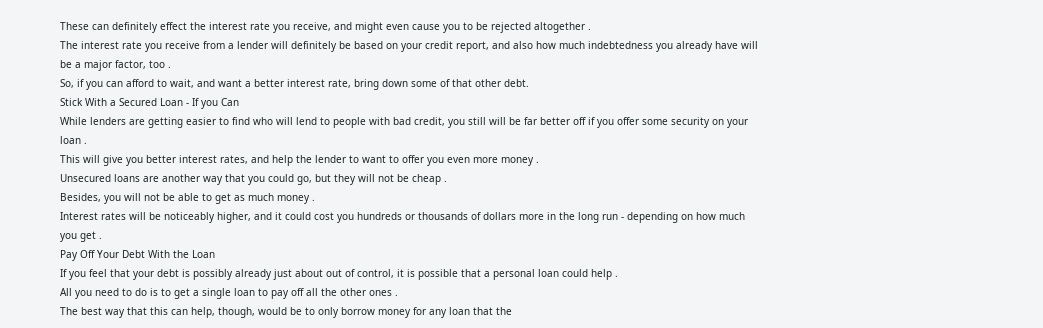These can definitely effect the interest rate you receive, and might even cause you to be rejected altogether .
The interest rate you receive from a lender will definitely be based on your credit report, and also how much indebtedness you already have will be a major factor, too .
So, if you can afford to wait, and want a better interest rate, bring down some of that other debt.
Stick With a Secured Loan - If you Can
While lenders are getting easier to find who will lend to people with bad credit, you still will be far better off if you offer some security on your loan .
This will give you better interest rates, and help the lender to want to offer you even more money .
Unsecured loans are another way that you could go, but they will not be cheap .
Besides, you will not be able to get as much money .
Interest rates will be noticeably higher, and it could cost you hundreds or thousands of dollars more in the long run - depending on how much you get .
Pay Off Your Debt With the Loan
If you feel that your debt is possibly already just about out of control, it is possible that a personal loan could help .
All you need to do is to get a single loan to pay off all the other ones .
The best way that this can help, though, would be to only borrow money for any loan that the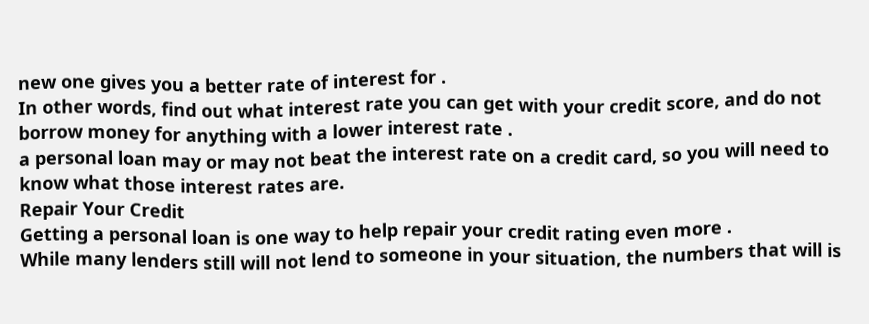new one gives you a better rate of interest for .
In other words, find out what interest rate you can get with your credit score, and do not borrow money for anything with a lower interest rate .
a personal loan may or may not beat the interest rate on a credit card, so you will need to know what those interest rates are.
Repair Your Credit
Getting a personal loan is one way to help repair your credit rating even more .
While many lenders still will not lend to someone in your situation, the numbers that will is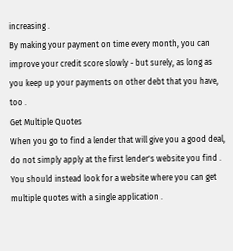increasing .
By making your payment on time every month, you can improve your credit score slowly - but surely, as long as you keep up your payments on other debt that you have, too .
Get Multiple Quotes
When you go to find a lender that will give you a good deal, do not simply apply at the first lender's website you find .
You should instead look for a website where you can get multiple quotes with a single application .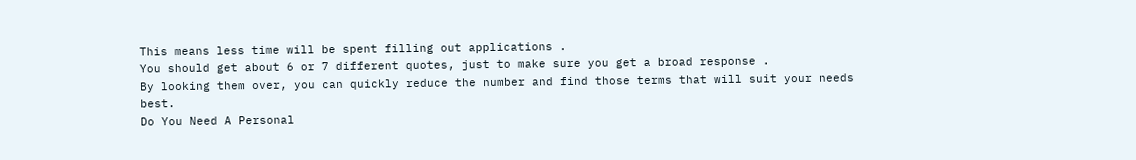This means less time will be spent filling out applications .
You should get about 6 or 7 different quotes, just to make sure you get a broad response .
By looking them over, you can quickly reduce the number and find those terms that will suit your needs best.
Do You Need A Personal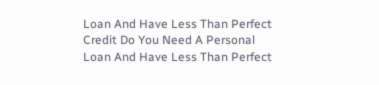Loan And Have Less Than Perfect Credit Do You Need A Personal Loan And Have Less Than Perfect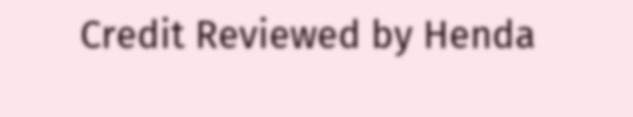Credit Reviewed by Henda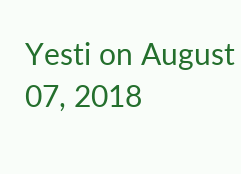Yesti on August 07, 2018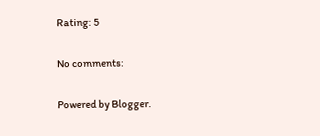Rating: 5

No comments:

Powered by Blogger.